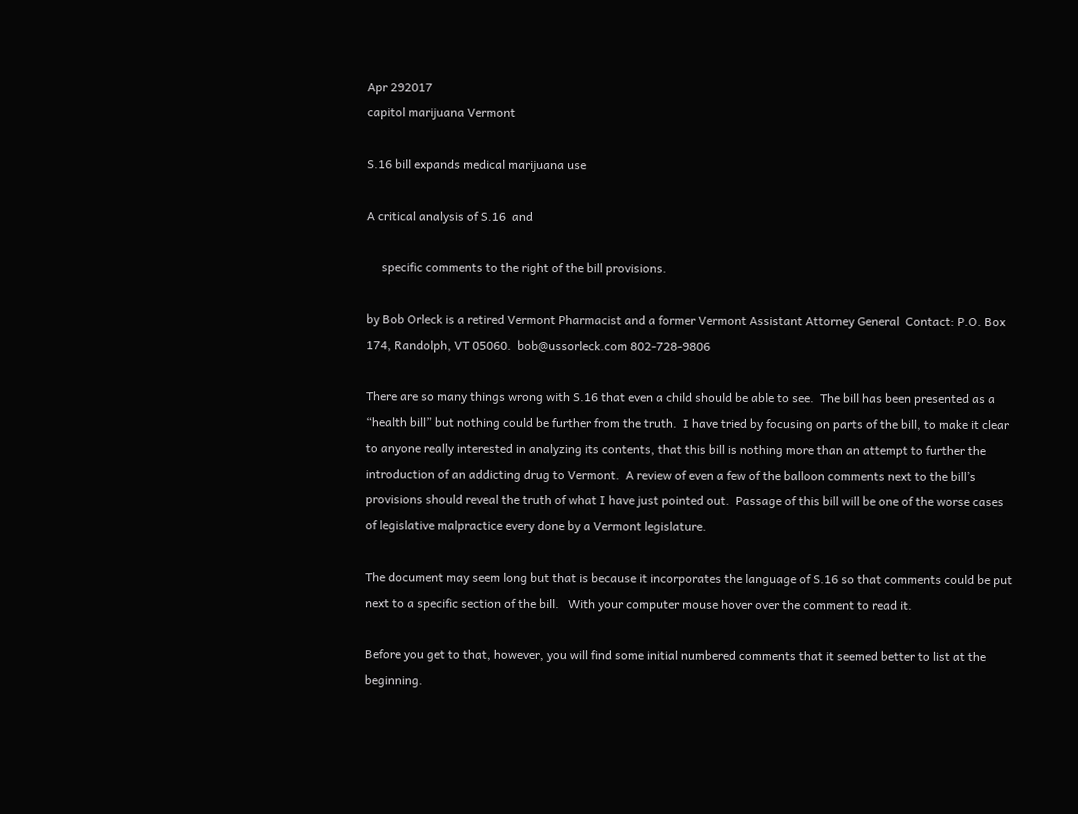Apr 292017
capitol marijuana Vermont

S.16 bill expands medical marijuana use

A critical analysis of S.16  and

     specific comments to the right of the bill provisions.

by Bob Orleck is a retired Vermont Pharmacist and a former Vermont Assistant Attorney General  Contact: P.O. Box 174, Randolph, VT 05060.  bob@ussorleck.com 802-728-9806

There are so many things wrong with S.16 that even a child should be able to see.  The bill has been presented as a “health bill” but nothing could be further from the truth.  I have tried by focusing on parts of the bill, to make it clear to anyone really interested in analyzing its contents, that this bill is nothing more than an attempt to further the introduction of an addicting drug to Vermont.  A review of even a few of the balloon comments next to the bill’s provisions should reveal the truth of what I have just pointed out.  Passage of this bill will be one of the worse cases of legislative malpractice every done by a Vermont legislature.

The document may seem long but that is because it incorporates the language of S.16 so that comments could be put next to a specific section of the bill.   With your computer mouse hover over the comment to read it.

Before you get to that, however, you will find some initial numbered comments that it seemed better to list at the beginning.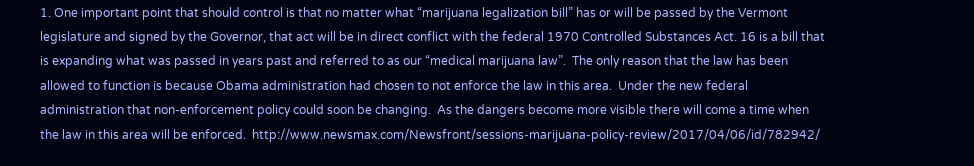1. One important point that should control is that no matter what “marijuana legalization bill” has or will be passed by the Vermont legislature and signed by the Governor, that act will be in direct conflict with the federal 1970 Controlled Substances Act. 16 is a bill that is expanding what was passed in years past and referred to as our “medical marijuana law”.  The only reason that the law has been allowed to function is because Obama administration had chosen to not enforce the law in this area.  Under the new federal administration that non-enforcement policy could soon be changing.  As the dangers become more visible there will come a time when the law in this area will be enforced.  http://www.newsmax.com/Newsfront/sessions-marijuana-policy-review/2017/04/06/id/782942/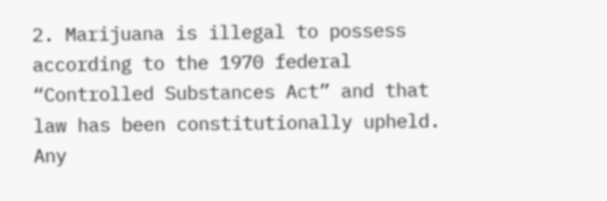2. Marijuana is illegal to possess according to the 1970 federal “Controlled Substances Act” and that law has been constitutionally upheld. Any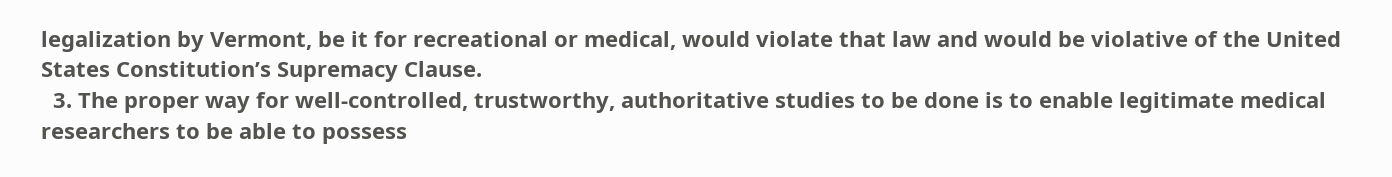legalization by Vermont, be it for recreational or medical, would violate that law and would be violative of the United States Constitution’s Supremacy Clause.
  3. The proper way for well-controlled, trustworthy, authoritative studies to be done is to enable legitimate medical researchers to be able to possess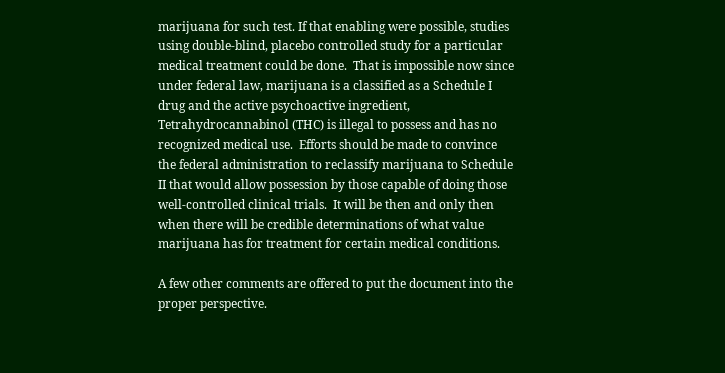marijuana for such test. If that enabling were possible, studies using double-blind, placebo controlled study for a particular medical treatment could be done.  That is impossible now since under federal law, marijuana is a classified as a Schedule I drug and the active psychoactive ingredient, Tetrahydrocannabinol (THC) is illegal to possess and has no recognized medical use.  Efforts should be made to convince the federal administration to reclassify marijuana to Schedule II that would allow possession by those capable of doing those well-controlled clinical trials.  It will be then and only then when there will be credible determinations of what value marijuana has for treatment for certain medical conditions.

A few other comments are offered to put the document into the proper perspective.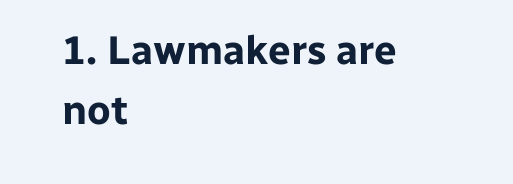1. Lawmakers are not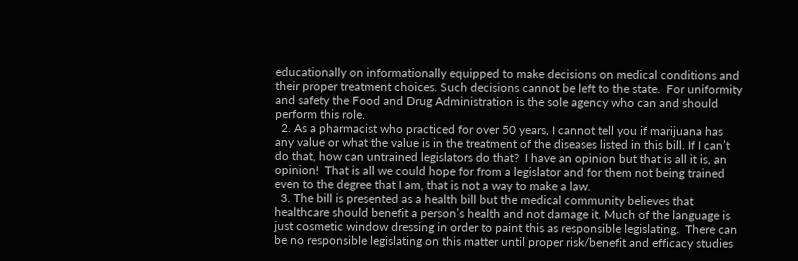educationally on informationally equipped to make decisions on medical conditions and their proper treatment choices. Such decisions cannot be left to the state.  For uniformity and safety the Food and Drug Administration is the sole agency who can and should perform this role.
  2. As a pharmacist who practiced for over 50 years, I cannot tell you if marijuana has any value or what the value is in the treatment of the diseases listed in this bill. If I can’t do that, how can untrained legislators do that?  I have an opinion but that is all it is, an opinion!  That is all we could hope for from a legislator and for them not being trained even to the degree that I am, that is not a way to make a law.
  3. The bill is presented as a health bill but the medical community believes that healthcare should benefit a person’s health and not damage it. Much of the language is just cosmetic window dressing in order to paint this as responsible legislating.  There can be no responsible legislating on this matter until proper risk/benefit and efficacy studies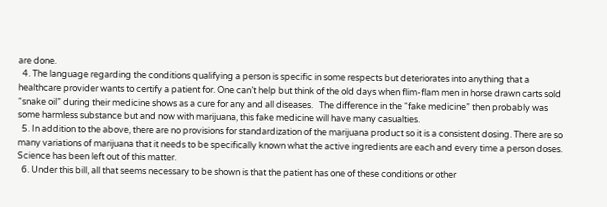are done.
  4. The language regarding the conditions qualifying a person is specific in some respects but deteriorates into anything that a healthcare provider wants to certify a patient for. One can’t help but think of the old days when flim-flam men in horse drawn carts sold “snake oil” during their medicine shows as a cure for any and all diseases.   The difference in the “fake medicine” then probably was some harmless substance but and now with marijuana, this fake medicine will have many casualties.
  5. In addition to the above, there are no provisions for standardization of the marijuana product so it is a consistent dosing. There are so many variations of marijuana that it needs to be specifically known what the active ingredients are each and every time a person doses. Science has been left out of this matter.
  6. Under this bill, all that seems necessary to be shown is that the patient has one of these conditions or other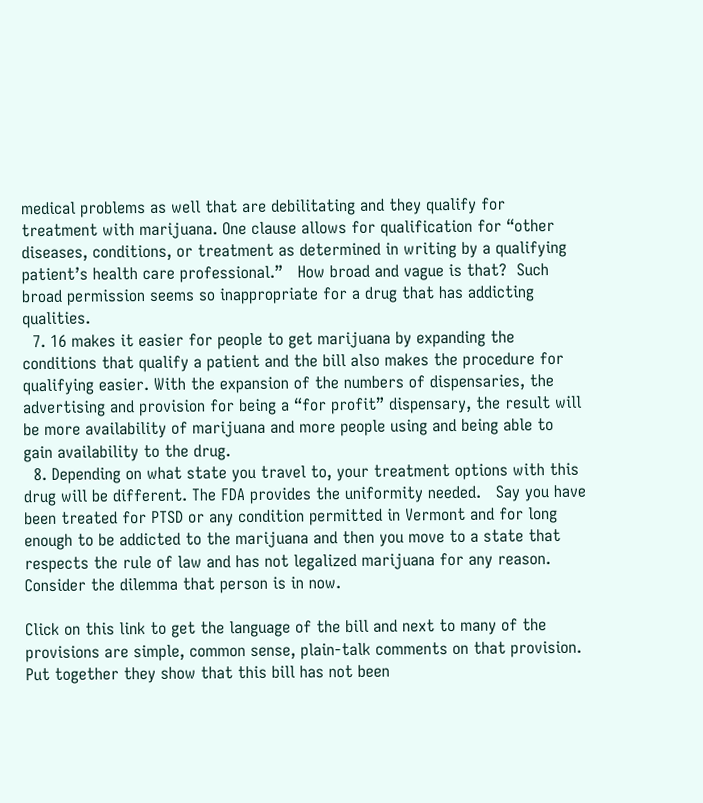medical problems as well that are debilitating and they qualify for treatment with marijuana. One clause allows for qualification for “other diseases, conditions, or treatment as determined in writing by a qualifying patient’s health care professional.”   How broad and vague is that?  Such broad permission seems so inappropriate for a drug that has addicting qualities.
  7. 16 makes it easier for people to get marijuana by expanding the conditions that qualify a patient and the bill also makes the procedure for qualifying easier. With the expansion of the numbers of dispensaries, the advertising and provision for being a “for profit” dispensary, the result will be more availability of marijuana and more people using and being able to gain availability to the drug.
  8. Depending on what state you travel to, your treatment options with this drug will be different. The FDA provides the uniformity needed.   Say you have been treated for PTSD or any condition permitted in Vermont and for long enough to be addicted to the marijuana and then you move to a state that respects the rule of law and has not legalized marijuana for any reason.   Consider the dilemma that person is in now.

Click on this link to get the language of the bill and next to many of the provisions are simple, common sense, plain-talk comments on that provision.  Put together they show that this bill has not been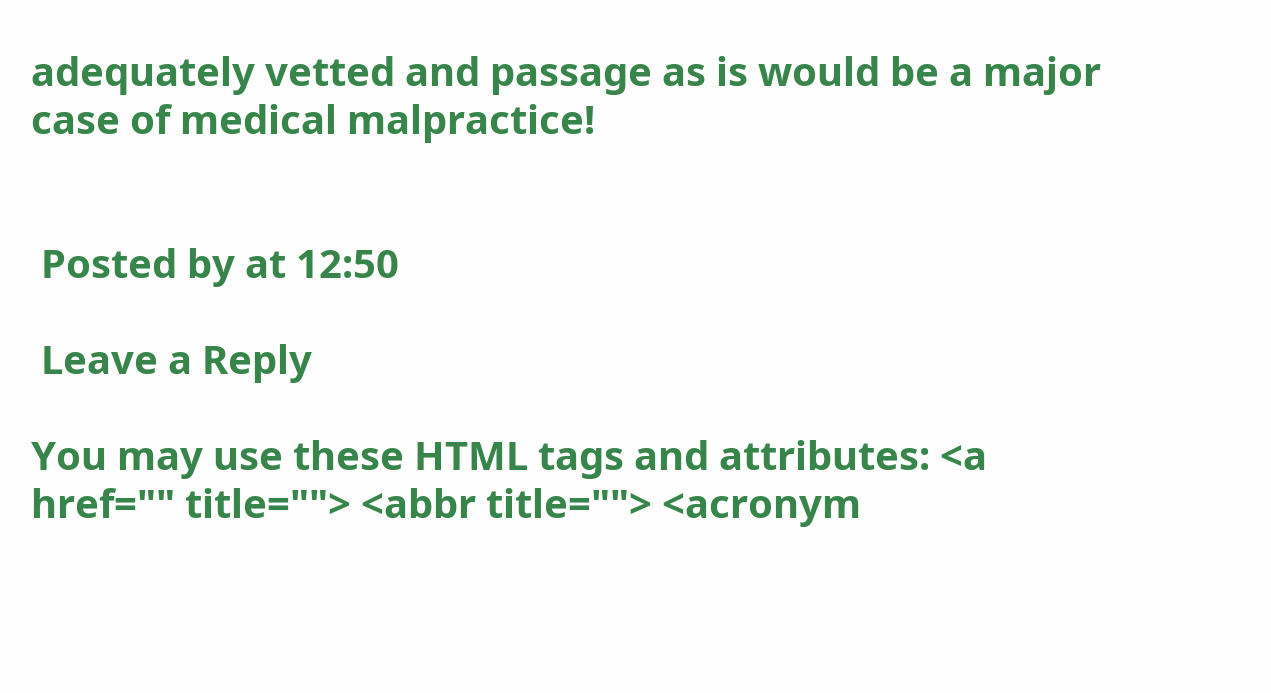adequately vetted and passage as is would be a major case of medical malpractice!


 Posted by at 12:50

 Leave a Reply

You may use these HTML tags and attributes: <a href="" title=""> <abbr title=""> <acronym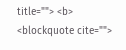title=""> <b> <blockquote cite="">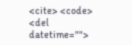<cite> <code> <del datetime="">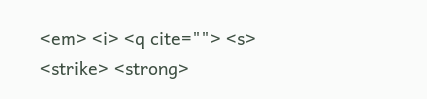<em> <i> <q cite=""> <s> <strike> <strong>